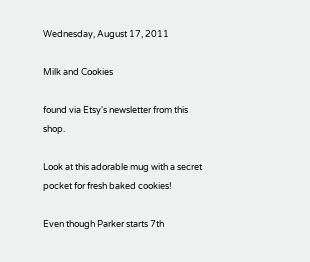Wednesday, August 17, 2011

Milk and Cookies

found via Etsy's newsletter from this shop.

Look at this adorable mug with a secret pocket for fresh baked cookies!

Even though Parker starts 7th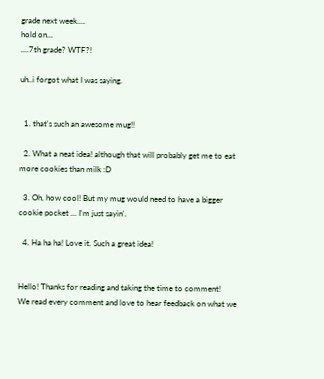grade next week....
hold on...
....7th grade? WTF?!

uh..i forgot what I was saying.


  1. that's such an awesome mug!!

  2. What a neat idea! although that will probably get me to eat more cookies than milk :D

  3. Oh, how cool! But my mug would need to have a bigger cookie pocket ... I'm just sayin'.

  4. Ha ha ha! Love it. Such a great idea!


Hello! Thanks for reading and taking the time to comment!
We read every comment and love to hear feedback on what we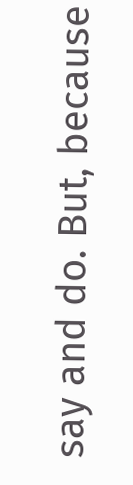say and do. But, because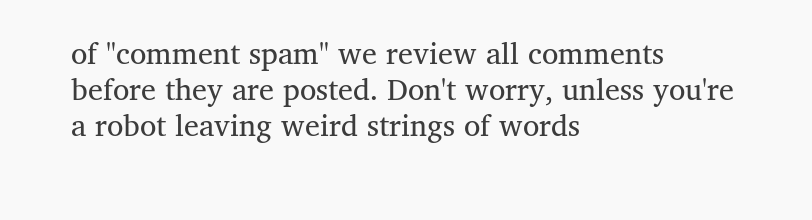of "comment spam" we review all comments before they are posted. Don't worry, unless you're a robot leaving weird strings of words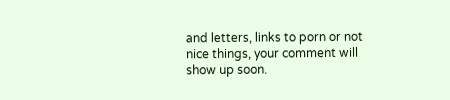and letters, links to porn or not nice things, your comment will show up soon.